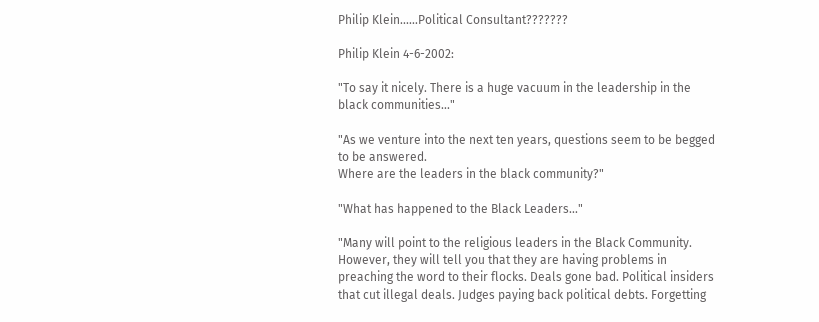Philip Klein......Political Consultant???????

Philip Klein 4-6-2002:

"To say it nicely. There is a huge vacuum in the leadership in the black communities..."

"As we venture into the next ten years, questions seem to be begged to be answered.
Where are the leaders in the black community?"

"What has happened to the Black Leaders..."

"Many will point to the religious leaders in the Black Community. However, they will tell you that they are having problems in preaching the word to their flocks. Deals gone bad. Political insiders that cut illegal deals. Judges paying back political debts. Forgetting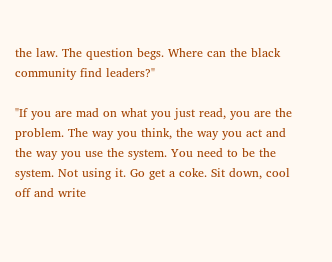the law. The question begs. Where can the black community find leaders?"

"If you are mad on what you just read, you are the problem. The way you think, the way you act and the way you use the system. You need to be the system. Not using it. Go get a coke. Sit down, cool off and write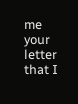me your letter that I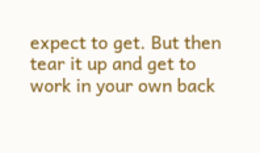expect to get. But then tear it up and get to work in your own back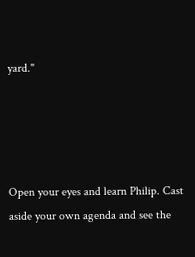yard."




Open your eyes and learn Philip. Cast aside your own agenda and see the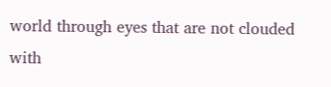world through eyes that are not clouded with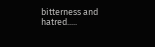bitterness and hatred.....